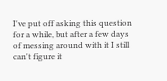I've put off asking this question for a while, but after a few days of messing around with it I still can't figure it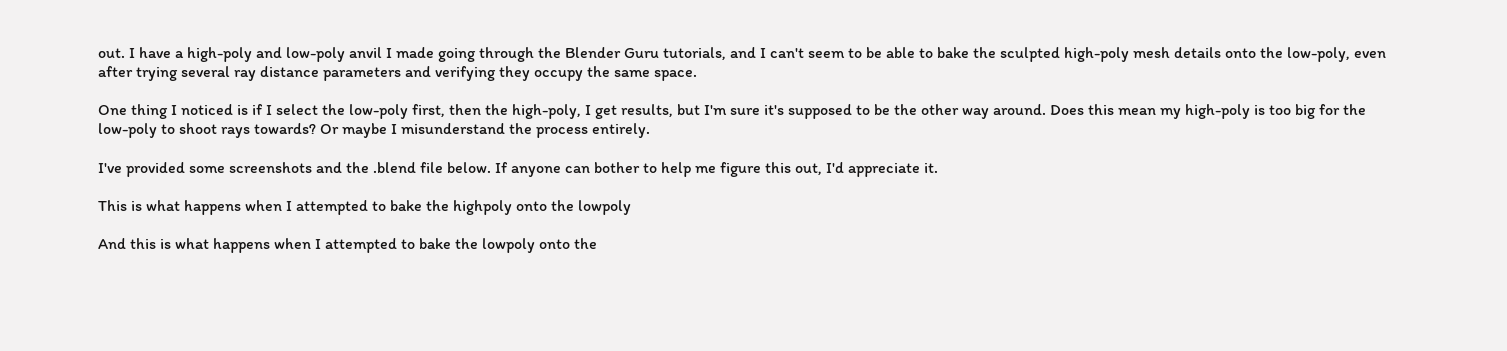out. I have a high-poly and low-poly anvil I made going through the Blender Guru tutorials, and I can't seem to be able to bake the sculpted high-poly mesh details onto the low-poly, even after trying several ray distance parameters and verifying they occupy the same space.

One thing I noticed is if I select the low-poly first, then the high-poly, I get results, but I'm sure it's supposed to be the other way around. Does this mean my high-poly is too big for the low-poly to shoot rays towards? Or maybe I misunderstand the process entirely.

I've provided some screenshots and the .blend file below. If anyone can bother to help me figure this out, I'd appreciate it.

This is what happens when I attempted to bake the highpoly onto the lowpoly

And this is what happens when I attempted to bake the lowpoly onto the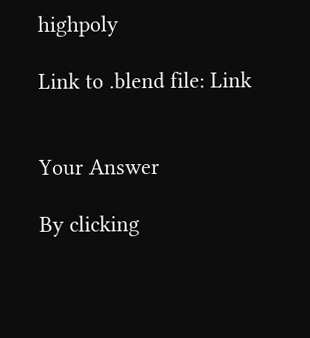highpoly

Link to .blend file: Link


Your Answer

By clicking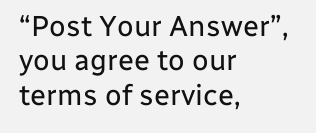“Post Your Answer”, you agree to our terms of service,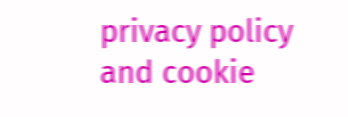privacy policy and cookie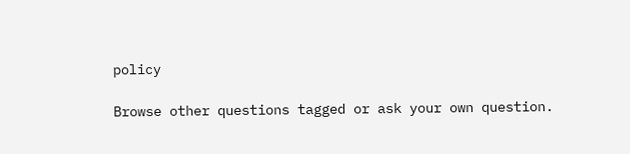policy

Browse other questions tagged or ask your own question.